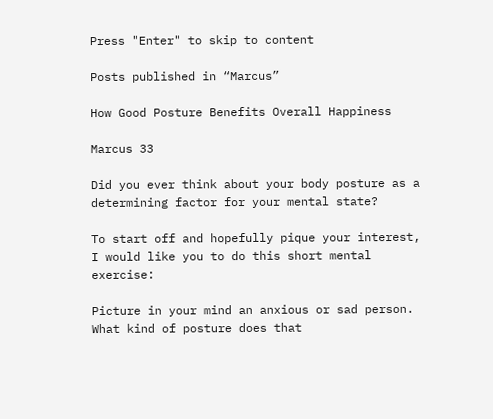Press "Enter" to skip to content

Posts published in “Marcus”

How Good Posture Benefits Overall Happiness

Marcus 33

Did you ever think about your body posture as a determining factor for your mental state?

To start off and hopefully pique your interest, I would like you to do this short mental exercise:

Picture in your mind an anxious or sad person. What kind of posture does that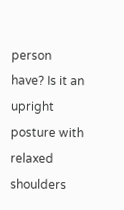person have? Is it an upright posture with relaxed shoulders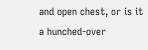and open chest, or is it a hunched-over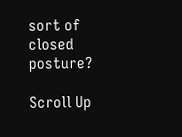sort of closed posture?

Scroll Up